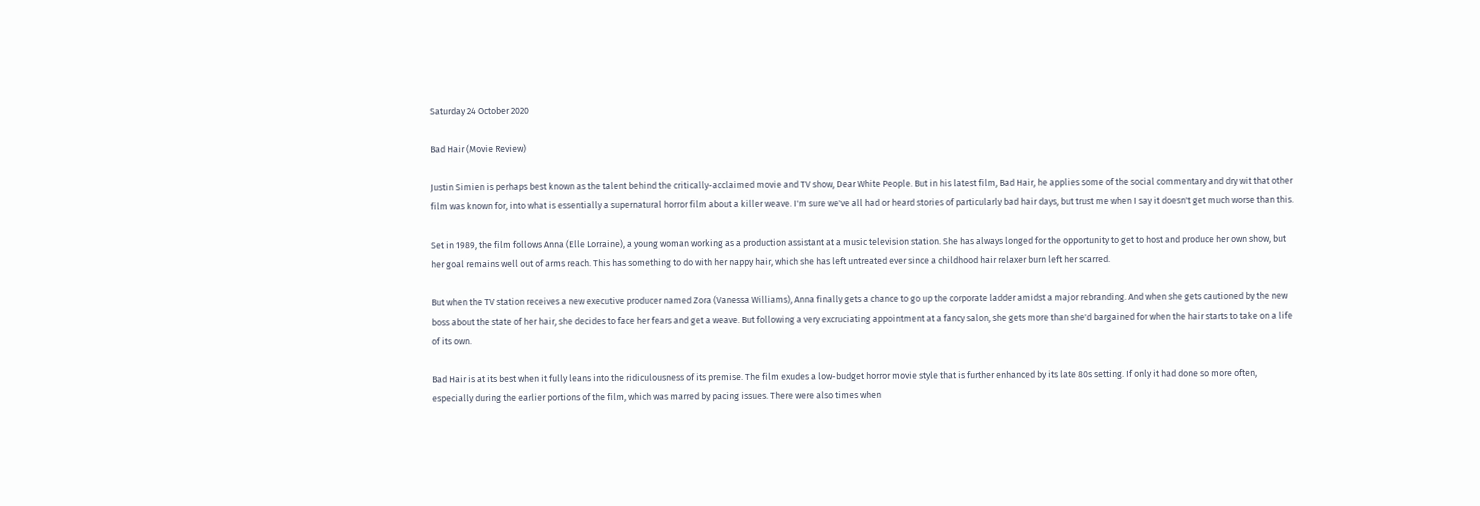Saturday 24 October 2020

Bad Hair (Movie Review)

Justin Simien is perhaps best known as the talent behind the critically-acclaimed movie and TV show, Dear White People. But in his latest film, Bad Hair, he applies some of the social commentary and dry wit that other film was known for, into what is essentially a supernatural horror film about a killer weave. I'm sure we've all had or heard stories of particularly bad hair days, but trust me when I say it doesn't get much worse than this.

Set in 1989, the film follows Anna (Elle Lorraine), a young woman working as a production assistant at a music television station. She has always longed for the opportunity to get to host and produce her own show, but her goal remains well out of arms reach. This has something to do with her nappy hair, which she has left untreated ever since a childhood hair relaxer burn left her scarred.

But when the TV station receives a new executive producer named Zora (Vanessa Williams), Anna finally gets a chance to go up the corporate ladder amidst a major rebranding. And when she gets cautioned by the new boss about the state of her hair, she decides to face her fears and get a weave. But following a very excruciating appointment at a fancy salon, she gets more than she'd bargained for when the hair starts to take on a life of its own.

Bad Hair is at its best when it fully leans into the ridiculousness of its premise. The film exudes a low-budget horror movie style that is further enhanced by its late 80s setting. If only it had done so more often, especially during the earlier portions of the film, which was marred by pacing issues. There were also times when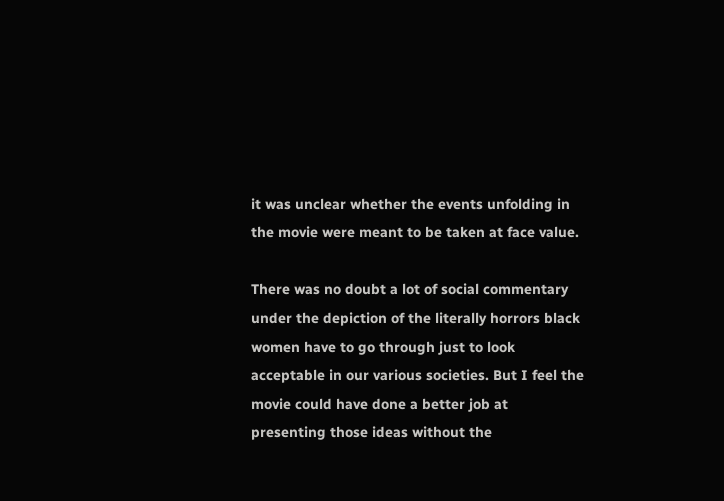it was unclear whether the events unfolding in the movie were meant to be taken at face value.

There was no doubt a lot of social commentary under the depiction of the literally horrors black women have to go through just to look acceptable in our various societies. But I feel the movie could have done a better job at presenting those ideas without the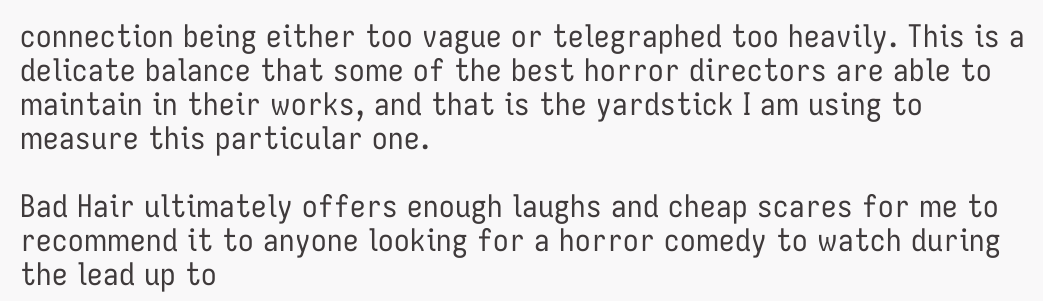connection being either too vague or telegraphed too heavily. This is a delicate balance that some of the best horror directors are able to maintain in their works, and that is the yardstick I am using to measure this particular one.

Bad Hair ultimately offers enough laughs and cheap scares for me to recommend it to anyone looking for a horror comedy to watch during the lead up to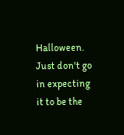Halloween. Just don't go in expecting it to be the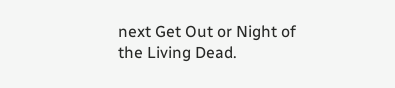next Get Out or Night of the Living Dead.